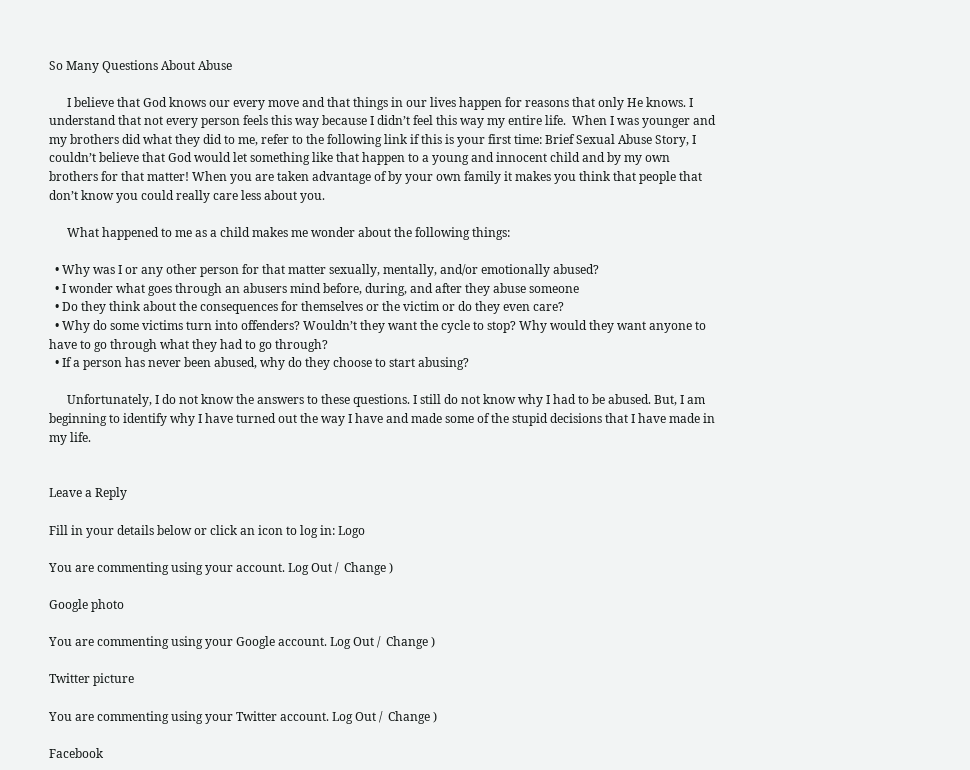So Many Questions About Abuse

      I believe that God knows our every move and that things in our lives happen for reasons that only He knows. I understand that not every person feels this way because I didn’t feel this way my entire life.  When I was younger and my brothers did what they did to me, refer to the following link if this is your first time: Brief Sexual Abuse Story, I couldn’t believe that God would let something like that happen to a young and innocent child and by my own brothers for that matter! When you are taken advantage of by your own family it makes you think that people that don’t know you could really care less about you.

      What happened to me as a child makes me wonder about the following things:

  • Why was I or any other person for that matter sexually, mentally, and/or emotionally abused?
  • I wonder what goes through an abusers mind before, during, and after they abuse someone
  • Do they think about the consequences for themselves or the victim or do they even care?
  • Why do some victims turn into offenders? Wouldn’t they want the cycle to stop? Why would they want anyone to have to go through what they had to go through?
  • If a person has never been abused, why do they choose to start abusing?

      Unfortunately, I do not know the answers to these questions. I still do not know why I had to be abused. But, I am beginning to identify why I have turned out the way I have and made some of the stupid decisions that I have made in my life.


Leave a Reply

Fill in your details below or click an icon to log in: Logo

You are commenting using your account. Log Out /  Change )

Google photo

You are commenting using your Google account. Log Out /  Change )

Twitter picture

You are commenting using your Twitter account. Log Out /  Change )

Facebook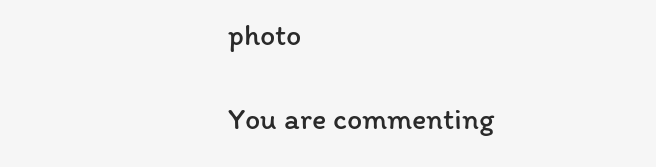photo

You are commenting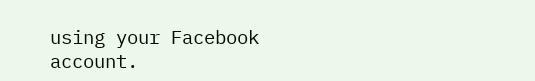using your Facebook account.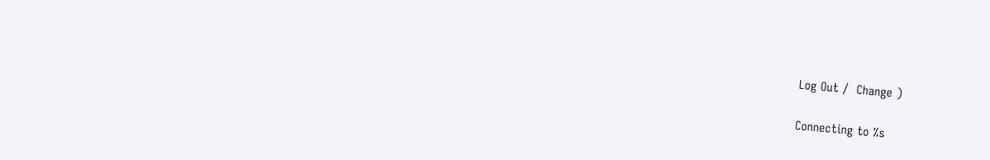Log Out /  Change )

Connecting to %s